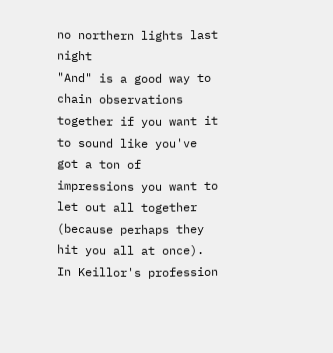no northern lights last night
"And" is a good way to chain observations together if you want it to sound like you've got a ton of impressions you want to let out all together (because perhaps they hit you all at once). In Keillor's profession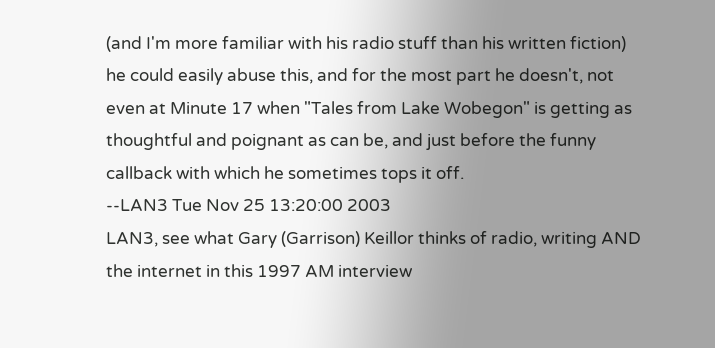(and I'm more familiar with his radio stuff than his written fiction) he could easily abuse this, and for the most part he doesn't, not even at Minute 17 when "Tales from Lake Wobegon" is getting as thoughtful and poignant as can be, and just before the funny callback with which he sometimes tops it off.
--LAN3 Tue Nov 25 13:20:00 2003
LAN3, see what Gary (Garrison) Keillor thinks of radio, writing AND the internet in this 1997 AM interview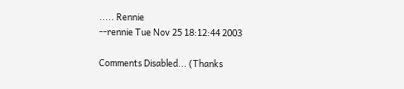..... Rennie
--rennie Tue Nov 25 18:12:44 2003

Comments Disabled... (Thanks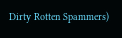Dirty Rotten Spammers)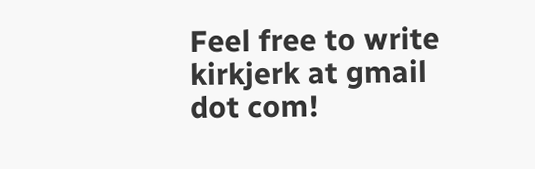Feel free to write kirkjerk at gmail dot com!